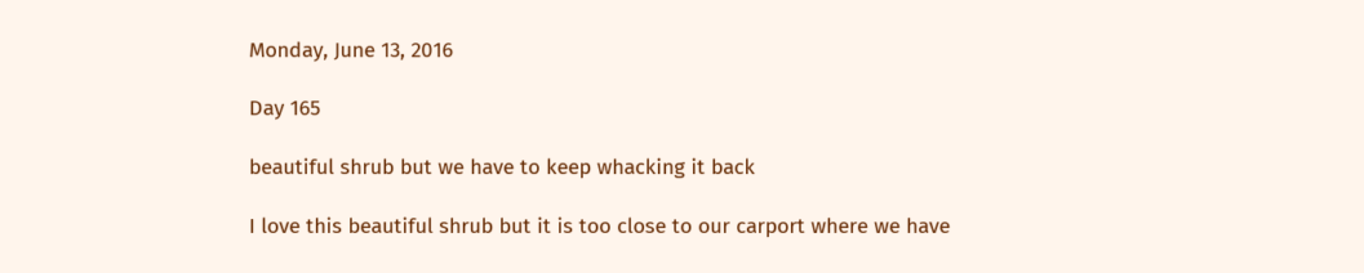Monday, June 13, 2016

Day 165

beautiful shrub but we have to keep whacking it back

I love this beautiful shrub but it is too close to our carport where we have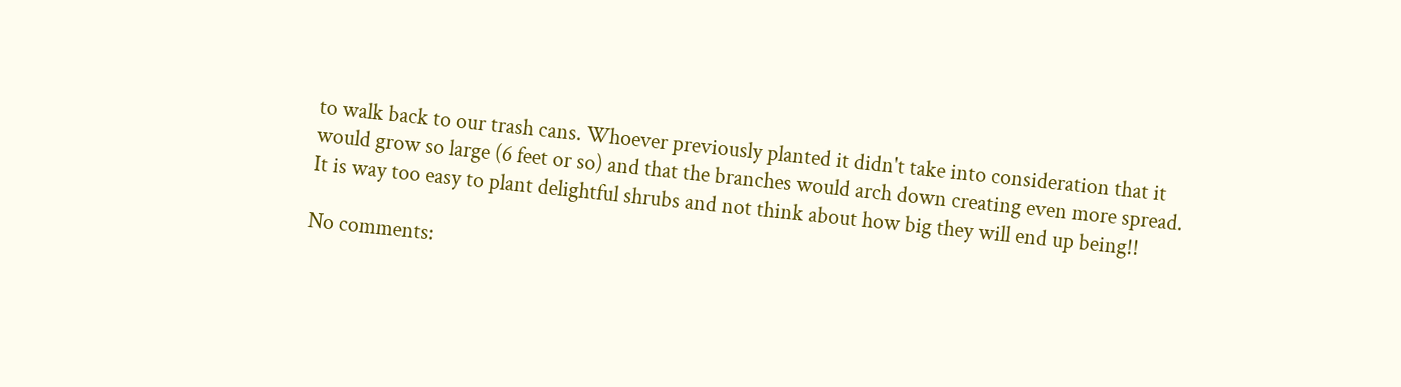to walk back to our trash cans. Whoever previously planted it didn't take into consideration that it would grow so large (6 feet or so) and that the branches would arch down creating even more spread. It is way too easy to plant delightful shrubs and not think about how big they will end up being!!

No comments: